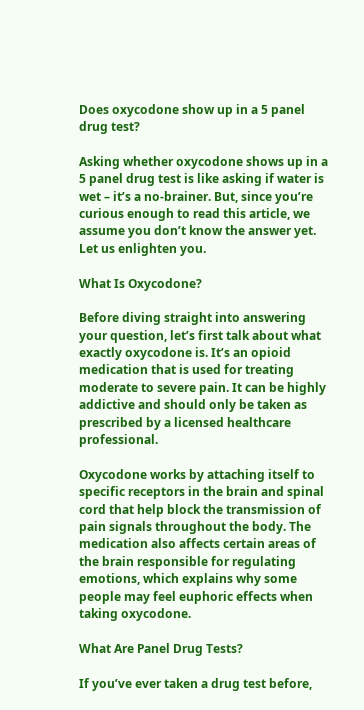Does oxycodone show up in a 5 panel drug test?

Asking whether oxycodone shows up in a 5 panel drug test is like asking if water is wet – it’s a no-brainer. But, since you’re curious enough to read this article, we assume you don’t know the answer yet. Let us enlighten you.

What Is Oxycodone?

Before diving straight into answering your question, let’s first talk about what exactly oxycodone is. It’s an opioid medication that is used for treating moderate to severe pain. It can be highly addictive and should only be taken as prescribed by a licensed healthcare professional.

Oxycodone works by attaching itself to specific receptors in the brain and spinal cord that help block the transmission of pain signals throughout the body. The medication also affects certain areas of the brain responsible for regulating emotions, which explains why some people may feel euphoric effects when taking oxycodone.

What Are Panel Drug Tests?

If you’ve ever taken a drug test before,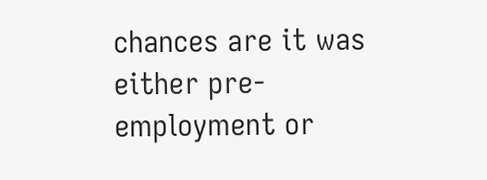chances are it was either pre-employment or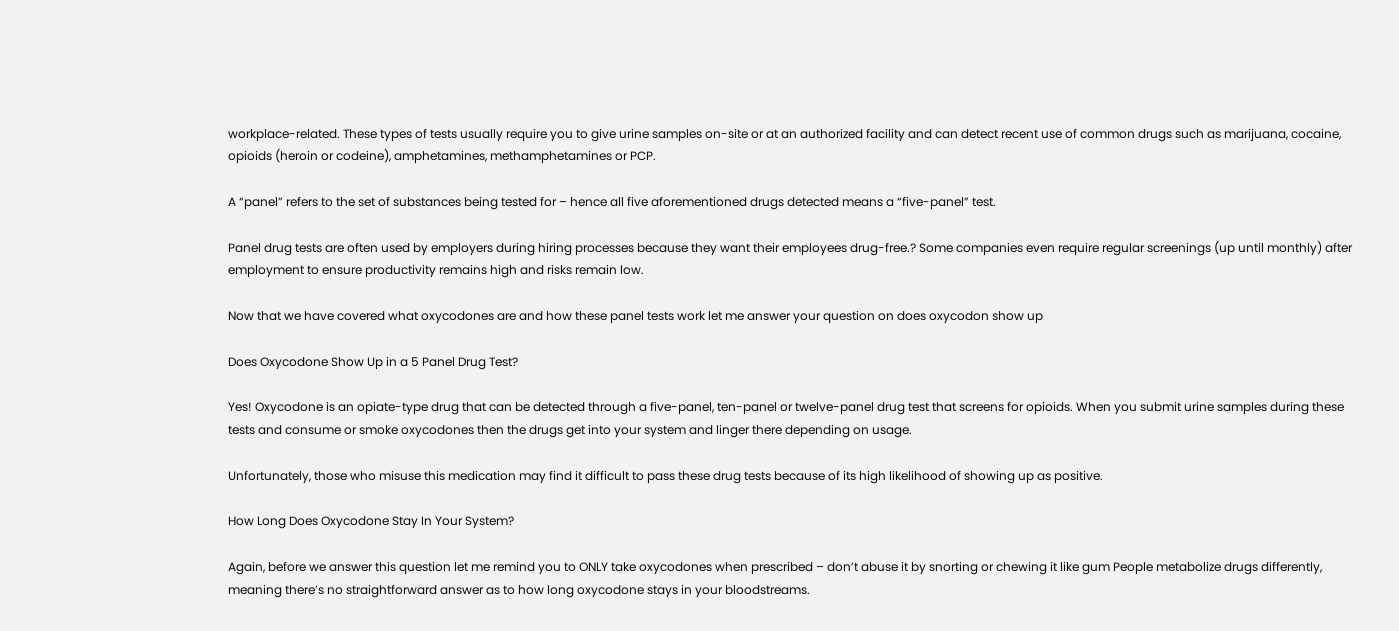workplace-related. These types of tests usually require you to give urine samples on-site or at an authorized facility and can detect recent use of common drugs such as marijuana, cocaine, opioids (heroin or codeine), amphetamines, methamphetamines or PCP.

A “panel” refers to the set of substances being tested for – hence all five aforementioned drugs detected means a “five-panel” test.

Panel drug tests are often used by employers during hiring processes because they want their employees drug-free.? Some companies even require regular screenings (up until monthly) after employment to ensure productivity remains high and risks remain low.

Now that we have covered what oxycodones are and how these panel tests work let me answer your question on does oxycodon show up

Does Oxycodone Show Up in a 5 Panel Drug Test?

Yes! Oxycodone is an opiate-type drug that can be detected through a five-panel, ten-panel or twelve-panel drug test that screens for opioids. When you submit urine samples during these tests and consume or smoke oxycodones then the drugs get into your system and linger there depending on usage.

Unfortunately, those who misuse this medication may find it difficult to pass these drug tests because of its high likelihood of showing up as positive.

How Long Does Oxycodone Stay In Your System?

Again, before we answer this question let me remind you to ONLY take oxycodones when prescribed – don’t abuse it by snorting or chewing it like gum People metabolize drugs differently, meaning there’s no straightforward answer as to how long oxycodone stays in your bloodstreams.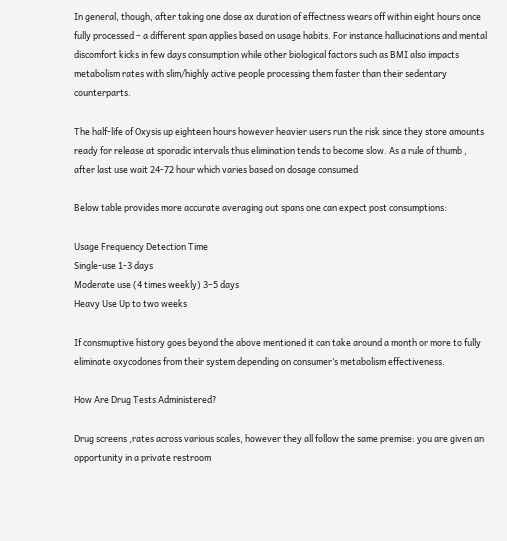In general, though, after taking one dose ax duration of effectness wears off within eight hours once fully processed – a different span applies based on usage habits. For instance hallucinations and mental discomfort kicks in few days consumption while other biological factors such as BMI also impacts metabolism rates with slim/highly active people processing them faster than their sedentary counterparts.

The half-life of Oxysis up eighteen hours however heavier users run the risk since they store amounts ready for release at sporadic intervals thus elimination tends to become slow. As a rule of thumb , after last use wait 24-72 hour which varies based on dosage consumed

Below table provides more accurate averaging out spans one can expect post consumptions:

Usage Frequency Detection Time
Single-use 1-3 days
Moderate use (4 times weekly) 3–5 days
Heavy Use Up to two weeks

If consmuptive history goes beyond the above mentioned it can take around a month or more to fully eliminate oxycodones from their system depending on consumer’s metabolism effectiveness.

How Are Drug Tests Administered?

Drug screens ,rates across various scales, however they all follow the same premise: you are given an opportunity in a private restroom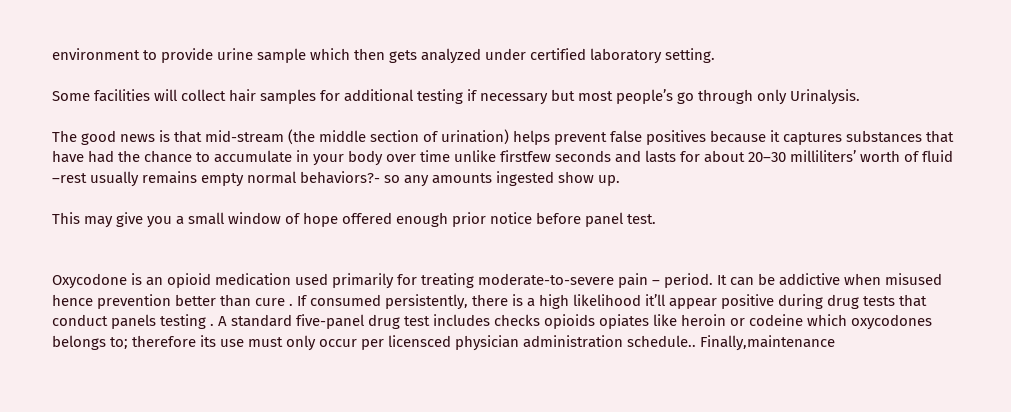environment to provide urine sample which then gets analyzed under certified laboratory setting.

Some facilities will collect hair samples for additional testing if necessary but most people’s go through only Urinalysis.

The good news is that mid-stream (the middle section of urination) helps prevent false positives because it captures substances that have had the chance to accumulate in your body over time unlike firstfew seconds and lasts for about 20–30 milliliters’ worth of fluid –rest usually remains empty normal behaviors?- so any amounts ingested show up.

This may give you a small window of hope offered enough prior notice before panel test.


Oxycodone is an opioid medication used primarily for treating moderate-to-severe pain – period. It can be addictive when misused hence prevention better than cure . If consumed persistently, there is a high likelihood it’ll appear positive during drug tests that conduct panels testing . A standard five-panel drug test includes checks opioids opiates like heroin or codeine which oxycodones belongs to; therefore its use must only occur per licensced physician administration schedule.. Finally,maintenance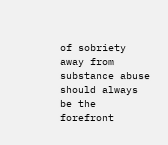of sobriety away from substance abuse should always be the forefront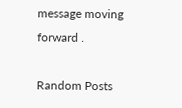message moving forward .

Random Posts